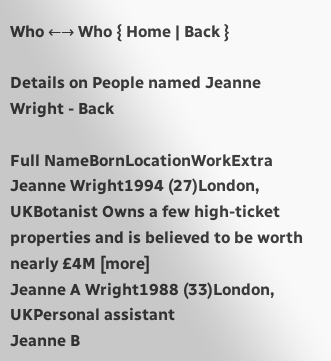Who ←→ Who { Home | Back }

Details on People named Jeanne Wright - Back

Full NameBornLocationWorkExtra
Jeanne Wright1994 (27)London, UKBotanist Owns a few high-ticket properties and is believed to be worth nearly £4M [more]
Jeanne A Wright1988 (33)London, UKPersonal assistant
Jeanne B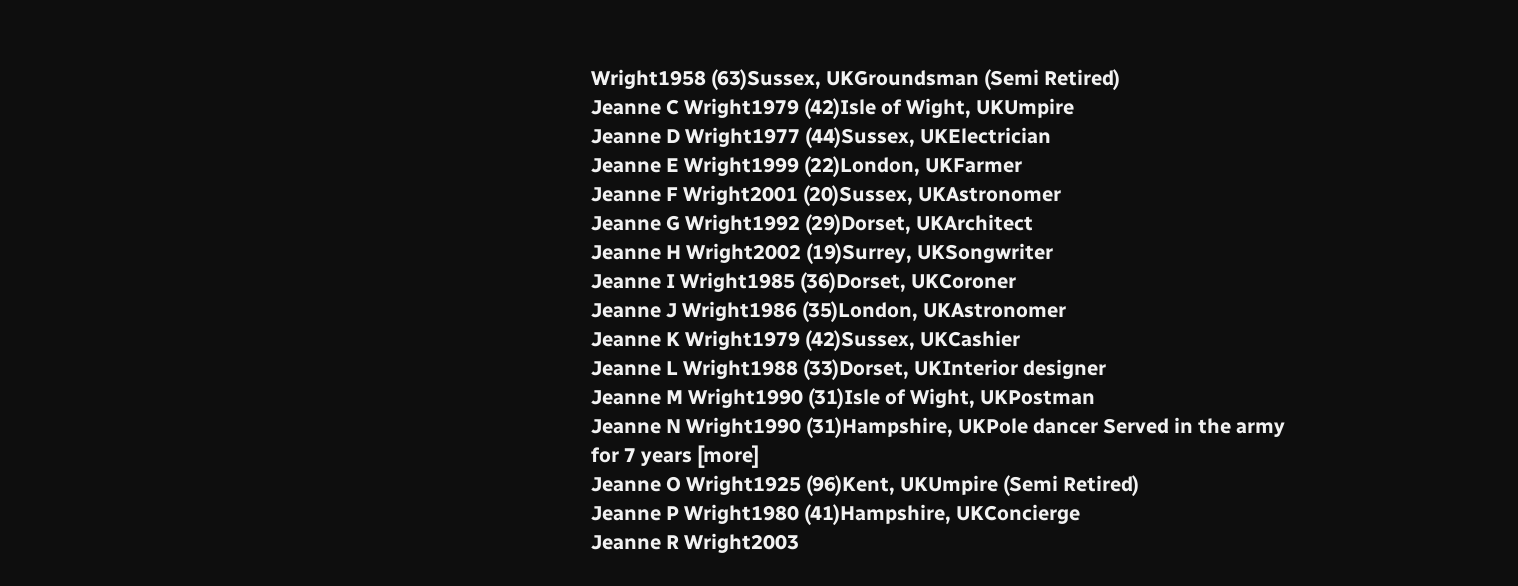Wright1958 (63)Sussex, UKGroundsman (Semi Retired)
Jeanne C Wright1979 (42)Isle of Wight, UKUmpire
Jeanne D Wright1977 (44)Sussex, UKElectrician
Jeanne E Wright1999 (22)London, UKFarmer
Jeanne F Wright2001 (20)Sussex, UKAstronomer
Jeanne G Wright1992 (29)Dorset, UKArchitect
Jeanne H Wright2002 (19)Surrey, UKSongwriter
Jeanne I Wright1985 (36)Dorset, UKCoroner
Jeanne J Wright1986 (35)London, UKAstronomer
Jeanne K Wright1979 (42)Sussex, UKCashier
Jeanne L Wright1988 (33)Dorset, UKInterior designer
Jeanne M Wright1990 (31)Isle of Wight, UKPostman
Jeanne N Wright1990 (31)Hampshire, UKPole dancer Served in the army for 7 years [more]
Jeanne O Wright1925 (96)Kent, UKUmpire (Semi Retired)
Jeanne P Wright1980 (41)Hampshire, UKConcierge
Jeanne R Wright2003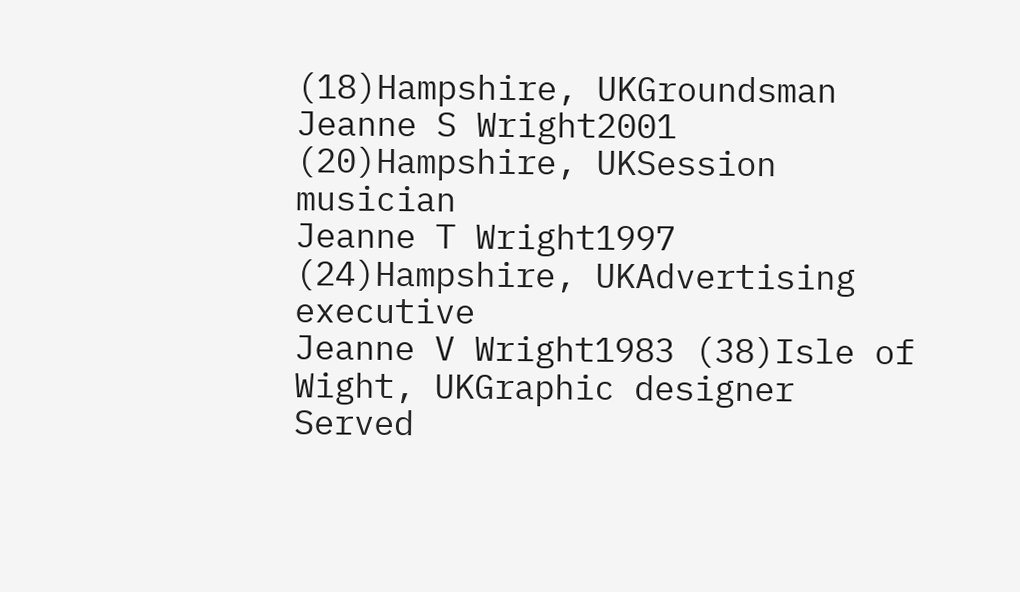(18)Hampshire, UKGroundsman
Jeanne S Wright2001 (20)Hampshire, UKSession musician
Jeanne T Wright1997 (24)Hampshire, UKAdvertising executive
Jeanne V Wright1983 (38)Isle of Wight, UKGraphic designer Served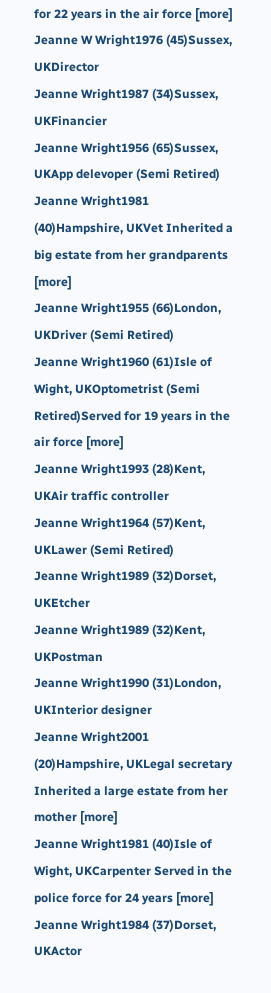for 22 years in the air force [more]
Jeanne W Wright1976 (45)Sussex, UKDirector
Jeanne Wright1987 (34)Sussex, UKFinancier
Jeanne Wright1956 (65)Sussex, UKApp delevoper (Semi Retired)
Jeanne Wright1981 (40)Hampshire, UKVet Inherited a big estate from her grandparents [more]
Jeanne Wright1955 (66)London, UKDriver (Semi Retired)
Jeanne Wright1960 (61)Isle of Wight, UKOptometrist (Semi Retired)Served for 19 years in the air force [more]
Jeanne Wright1993 (28)Kent, UKAir traffic controller
Jeanne Wright1964 (57)Kent, UKLawer (Semi Retired)
Jeanne Wright1989 (32)Dorset, UKEtcher
Jeanne Wright1989 (32)Kent, UKPostman
Jeanne Wright1990 (31)London, UKInterior designer
Jeanne Wright2001 (20)Hampshire, UKLegal secretary Inherited a large estate from her mother [more]
Jeanne Wright1981 (40)Isle of Wight, UKCarpenter Served in the police force for 24 years [more]
Jeanne Wright1984 (37)Dorset, UKActor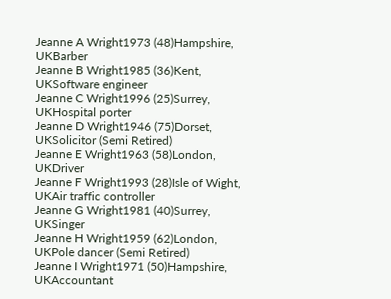Jeanne A Wright1973 (48)Hampshire, UKBarber
Jeanne B Wright1985 (36)Kent, UKSoftware engineer
Jeanne C Wright1996 (25)Surrey, UKHospital porter
Jeanne D Wright1946 (75)Dorset, UKSolicitor (Semi Retired)
Jeanne E Wright1963 (58)London, UKDriver
Jeanne F Wright1993 (28)Isle of Wight, UKAir traffic controller
Jeanne G Wright1981 (40)Surrey, UKSinger
Jeanne H Wright1959 (62)London, UKPole dancer (Semi Retired)
Jeanne I Wright1971 (50)Hampshire, UKAccountant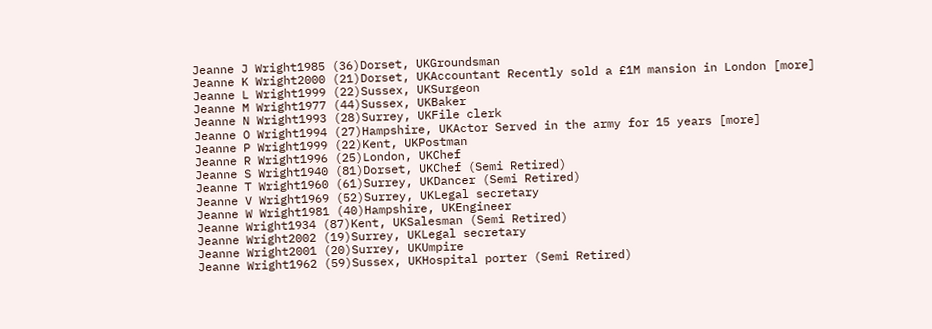Jeanne J Wright1985 (36)Dorset, UKGroundsman
Jeanne K Wright2000 (21)Dorset, UKAccountant Recently sold a £1M mansion in London [more]
Jeanne L Wright1999 (22)Sussex, UKSurgeon
Jeanne M Wright1977 (44)Sussex, UKBaker
Jeanne N Wright1993 (28)Surrey, UKFile clerk
Jeanne O Wright1994 (27)Hampshire, UKActor Served in the army for 15 years [more]
Jeanne P Wright1999 (22)Kent, UKPostman
Jeanne R Wright1996 (25)London, UKChef
Jeanne S Wright1940 (81)Dorset, UKChef (Semi Retired)
Jeanne T Wright1960 (61)Surrey, UKDancer (Semi Retired)
Jeanne V Wright1969 (52)Surrey, UKLegal secretary
Jeanne W Wright1981 (40)Hampshire, UKEngineer
Jeanne Wright1934 (87)Kent, UKSalesman (Semi Retired)
Jeanne Wright2002 (19)Surrey, UKLegal secretary
Jeanne Wright2001 (20)Surrey, UKUmpire
Jeanne Wright1962 (59)Sussex, UKHospital porter (Semi Retired)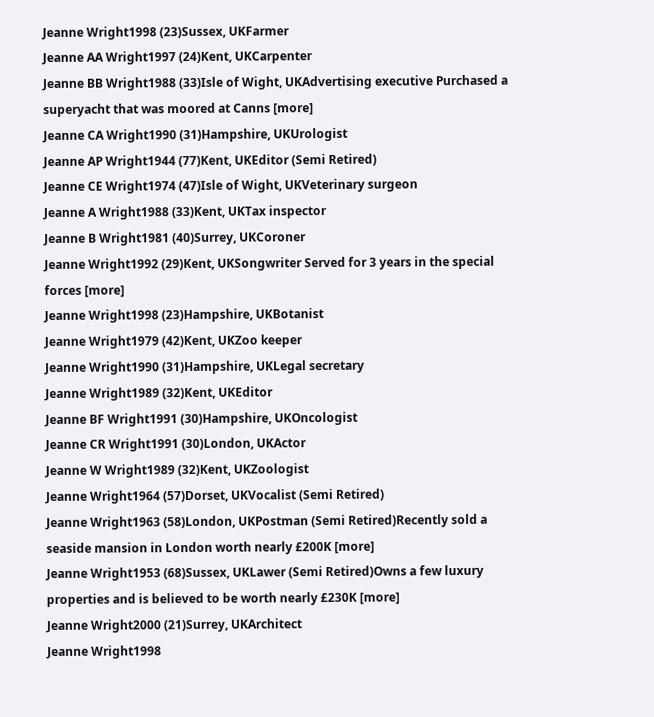Jeanne Wright1998 (23)Sussex, UKFarmer
Jeanne AA Wright1997 (24)Kent, UKCarpenter
Jeanne BB Wright1988 (33)Isle of Wight, UKAdvertising executive Purchased a superyacht that was moored at Canns [more]
Jeanne CA Wright1990 (31)Hampshire, UKUrologist
Jeanne AP Wright1944 (77)Kent, UKEditor (Semi Retired)
Jeanne CE Wright1974 (47)Isle of Wight, UKVeterinary surgeon
Jeanne A Wright1988 (33)Kent, UKTax inspector
Jeanne B Wright1981 (40)Surrey, UKCoroner
Jeanne Wright1992 (29)Kent, UKSongwriter Served for 3 years in the special forces [more]
Jeanne Wright1998 (23)Hampshire, UKBotanist
Jeanne Wright1979 (42)Kent, UKZoo keeper
Jeanne Wright1990 (31)Hampshire, UKLegal secretary
Jeanne Wright1989 (32)Kent, UKEditor
Jeanne BF Wright1991 (30)Hampshire, UKOncologist
Jeanne CR Wright1991 (30)London, UKActor
Jeanne W Wright1989 (32)Kent, UKZoologist
Jeanne Wright1964 (57)Dorset, UKVocalist (Semi Retired)
Jeanne Wright1963 (58)London, UKPostman (Semi Retired)Recently sold a seaside mansion in London worth nearly £200K [more]
Jeanne Wright1953 (68)Sussex, UKLawer (Semi Retired)Owns a few luxury properties and is believed to be worth nearly £230K [more]
Jeanne Wright2000 (21)Surrey, UKArchitect
Jeanne Wright1998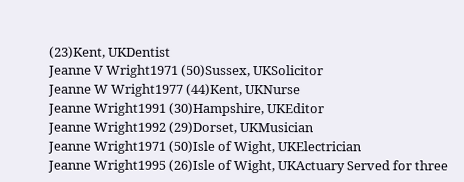(23)Kent, UKDentist
Jeanne V Wright1971 (50)Sussex, UKSolicitor
Jeanne W Wright1977 (44)Kent, UKNurse
Jeanne Wright1991 (30)Hampshire, UKEditor
Jeanne Wright1992 (29)Dorset, UKMusician
Jeanne Wright1971 (50)Isle of Wight, UKElectrician
Jeanne Wright1995 (26)Isle of Wight, UKActuary Served for three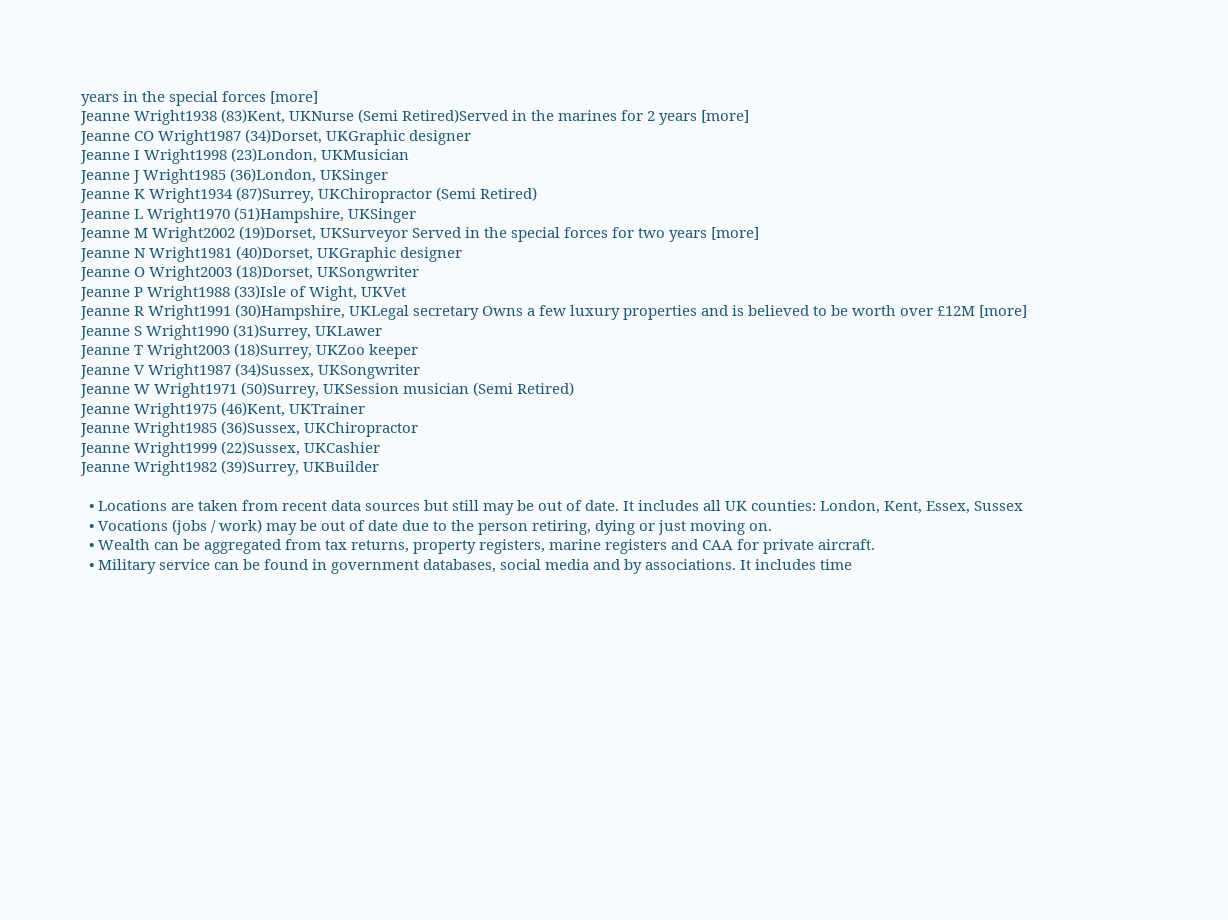years in the special forces [more]
Jeanne Wright1938 (83)Kent, UKNurse (Semi Retired)Served in the marines for 2 years [more]
Jeanne CO Wright1987 (34)Dorset, UKGraphic designer
Jeanne I Wright1998 (23)London, UKMusician
Jeanne J Wright1985 (36)London, UKSinger
Jeanne K Wright1934 (87)Surrey, UKChiropractor (Semi Retired)
Jeanne L Wright1970 (51)Hampshire, UKSinger
Jeanne M Wright2002 (19)Dorset, UKSurveyor Served in the special forces for two years [more]
Jeanne N Wright1981 (40)Dorset, UKGraphic designer
Jeanne O Wright2003 (18)Dorset, UKSongwriter
Jeanne P Wright1988 (33)Isle of Wight, UKVet
Jeanne R Wright1991 (30)Hampshire, UKLegal secretary Owns a few luxury properties and is believed to be worth over £12M [more]
Jeanne S Wright1990 (31)Surrey, UKLawer
Jeanne T Wright2003 (18)Surrey, UKZoo keeper
Jeanne V Wright1987 (34)Sussex, UKSongwriter
Jeanne W Wright1971 (50)Surrey, UKSession musician (Semi Retired)
Jeanne Wright1975 (46)Kent, UKTrainer
Jeanne Wright1985 (36)Sussex, UKChiropractor
Jeanne Wright1999 (22)Sussex, UKCashier
Jeanne Wright1982 (39)Surrey, UKBuilder

  • Locations are taken from recent data sources but still may be out of date. It includes all UK counties: London, Kent, Essex, Sussex
  • Vocations (jobs / work) may be out of date due to the person retiring, dying or just moving on.
  • Wealth can be aggregated from tax returns, property registers, marine registers and CAA for private aircraft.
  • Military service can be found in government databases, social media and by associations. It includes time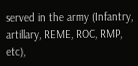served in the army (Infantry, artillary, REME, ROC, RMP, etc),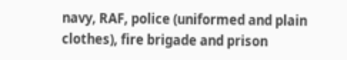navy, RAF, police (uniformed and plain clothes), fire brigade and prison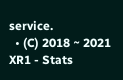service.
  • (C) 2018 ~ 2021 XR1 - Stats